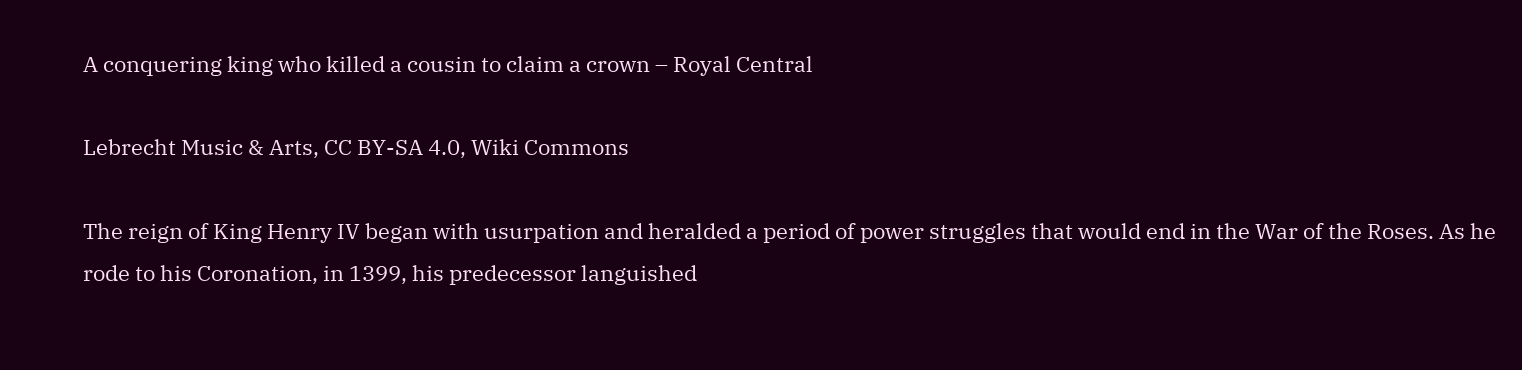A conquering king who killed a cousin to claim a crown – Royal Central

Lebrecht Music & Arts, CC BY-SA 4.0, Wiki Commons

The reign of King Henry IV began with usurpation and heralded a period of power struggles that would end in the War of the Roses. As he rode to his Coronation, in 1399, his predecessor languished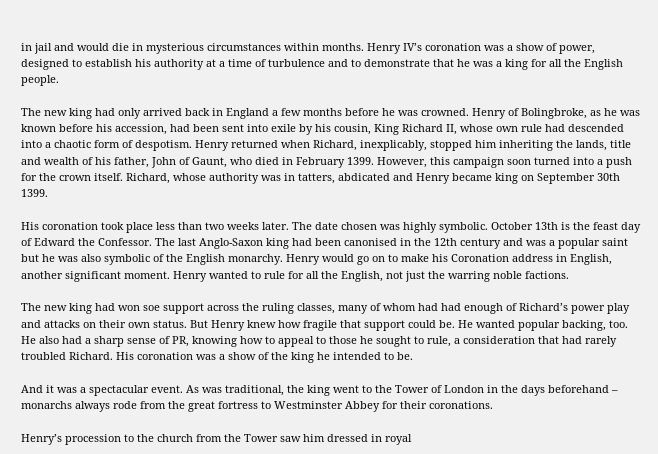in jail and would die in mysterious circumstances within months. Henry IV’s coronation was a show of power, designed to establish his authority at a time of turbulence and to demonstrate that he was a king for all the English people.

The new king had only arrived back in England a few months before he was crowned. Henry of Bolingbroke, as he was known before his accession, had been sent into exile by his cousin, King Richard II, whose own rule had descended into a chaotic form of despotism. Henry returned when Richard, inexplicably, stopped him inheriting the lands, title and wealth of his father, John of Gaunt, who died in February 1399. However, this campaign soon turned into a push for the crown itself. Richard, whose authority was in tatters, abdicated and Henry became king on September 30th 1399.

His coronation took place less than two weeks later. The date chosen was highly symbolic. October 13th is the feast day of Edward the Confessor. The last Anglo-Saxon king had been canonised in the 12th century and was a popular saint but he was also symbolic of the English monarchy. Henry would go on to make his Coronation address in English, another significant moment. Henry wanted to rule for all the English, not just the warring noble factions.

The new king had won soe support across the ruling classes, many of whom had had enough of Richard’s power play and attacks on their own status. But Henry knew how fragile that support could be. He wanted popular backing, too. He also had a sharp sense of PR, knowing how to appeal to those he sought to rule, a consideration that had rarely troubled Richard. His coronation was a show of the king he intended to be.

And it was a spectacular event. As was traditional, the king went to the Tower of London in the days beforehand – monarchs always rode from the great fortress to Westminster Abbey for their coronations.

Henry’s procession to the church from the Tower saw him dressed in royal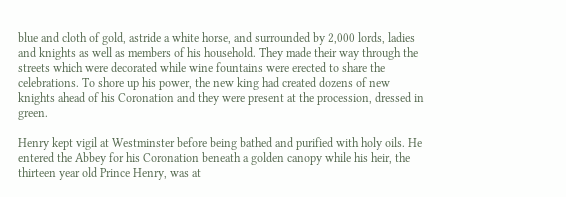blue and cloth of gold, astride a white horse, and surrounded by 2,000 lords, ladies and knights as well as members of his household. They made their way through the streets which were decorated while wine fountains were erected to share the celebrations. To shore up his power, the new king had created dozens of new knights ahead of his Coronation and they were present at the procession, dressed in green.

Henry kept vigil at Westminster before being bathed and purified with holy oils. He entered the Abbey for his Coronation beneath a golden canopy while his heir, the thirteen year old Prince Henry, was at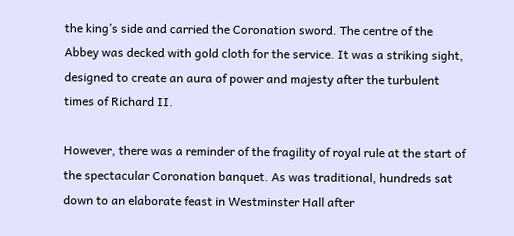the king’s side and carried the Coronation sword. The centre of the Abbey was decked with gold cloth for the service. It was a striking sight, designed to create an aura of power and majesty after the turbulent times of Richard II.

However, there was a reminder of the fragility of royal rule at the start of the spectacular Coronation banquet. As was traditional, hundreds sat down to an elaborate feast in Westminster Hall after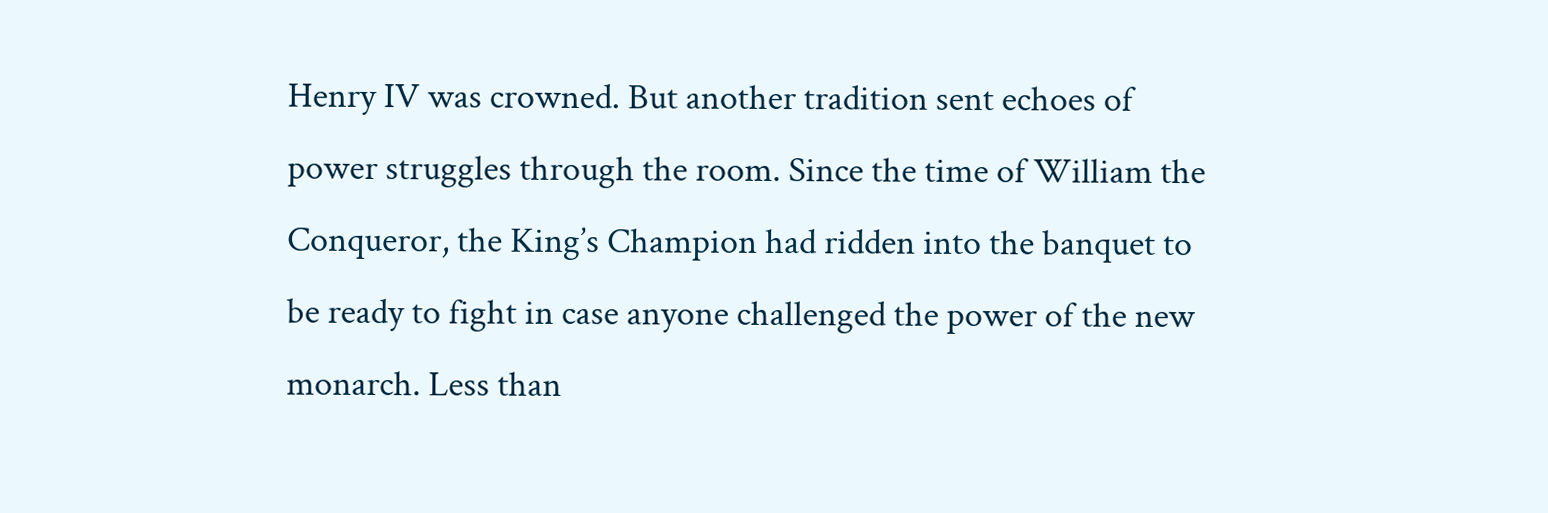Henry IV was crowned. But another tradition sent echoes of power struggles through the room. Since the time of William the Conqueror, the King’s Champion had ridden into the banquet to be ready to fight in case anyone challenged the power of the new monarch. Less than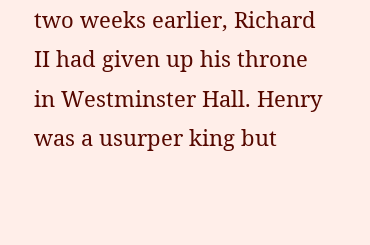two weeks earlier, Richard II had given up his throne in Westminster Hall. Henry was a usurper king but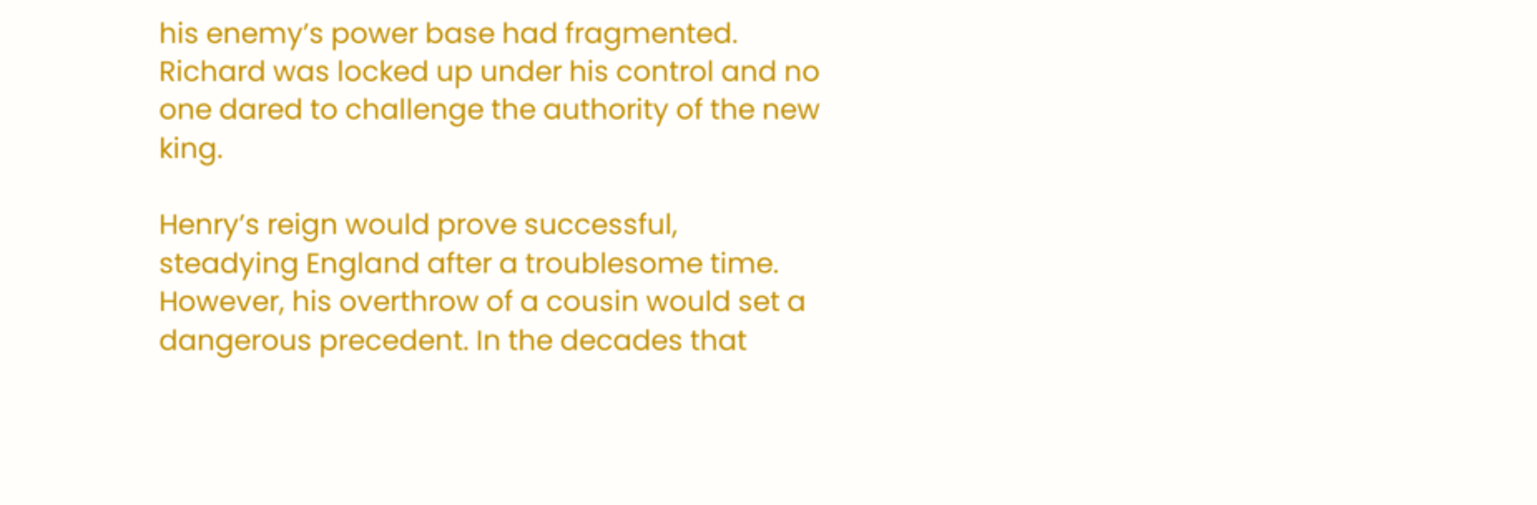his enemy’s power base had fragmented. Richard was locked up under his control and no one dared to challenge the authority of the new king.

Henry’s reign would prove successful, steadying England after a troublesome time. However, his overthrow of a cousin would set a dangerous precedent. In the decades that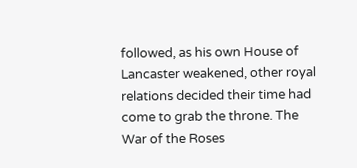followed, as his own House of Lancaster weakened, other royal relations decided their time had come to grab the throne. The War of the Roses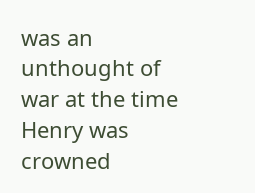was an unthought of war at the time Henry was crowned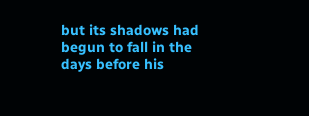but its shadows had begun to fall in the days before his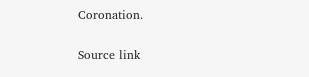Coronation.

Source link